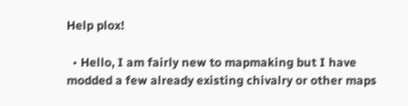Help plox!

  • Hello, I am fairly new to mapmaking but I have modded a few already existing chivalry or other maps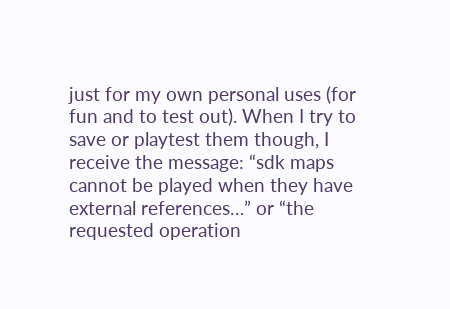just for my own personal uses (for fun and to test out). When I try to save or playtest them though, I receive the message: “sdk maps cannot be played when they have external references…” or “the requested operation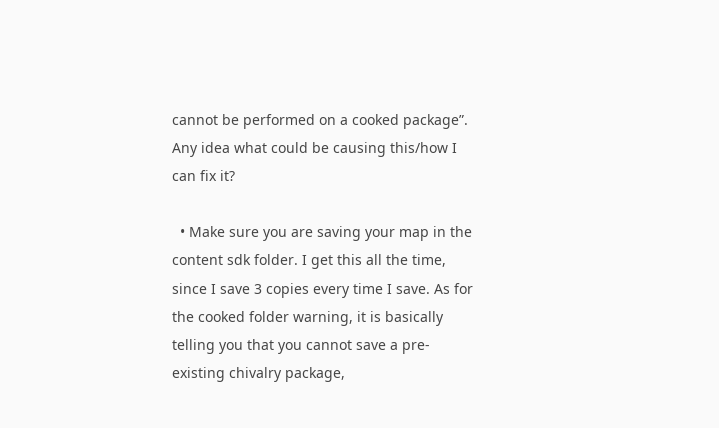cannot be performed on a cooked package”. Any idea what could be causing this/how I can fix it?

  • Make sure you are saving your map in the content sdk folder. I get this all the time, since I save 3 copies every time I save. As for the cooked folder warning, it is basically telling you that you cannot save a pre-existing chivalry package,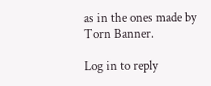as in the ones made by Torn Banner.

Log in to reply